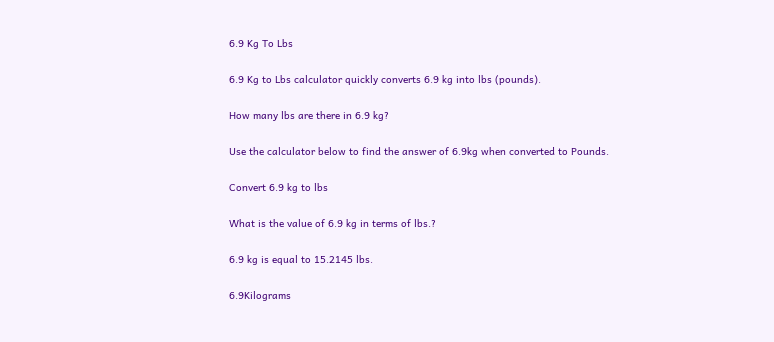6.9 Kg To Lbs

6.9 Kg to Lbs calculator quickly converts 6.9 kg into lbs (pounds).

How many lbs are there in 6.9 kg?

Use the calculator below to find the answer of 6.9kg when converted to Pounds.

Convert 6.9 kg to lbs

What is the value of 6.9 kg in terms of lbs.?

6.9 kg is equal to 15.2145 lbs.

6.9Kilograms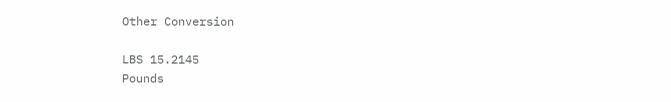Other Conversion

LBS 15.2145
Pounds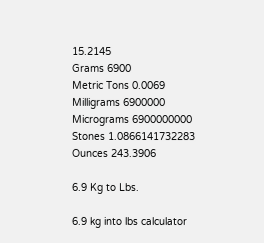15.2145
Grams 6900
Metric Tons 0.0069
Milligrams 6900000
Micrograms 6900000000
Stones 1.0866141732283
Ounces 243.3906

6.9 Kg to Lbs.

6.9 kg into lbs calculator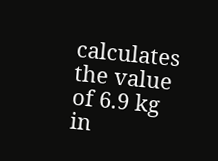calculates the value of 6.9 kg in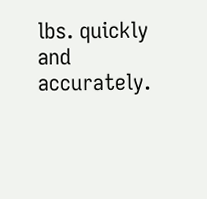lbs. quickly and accurately.